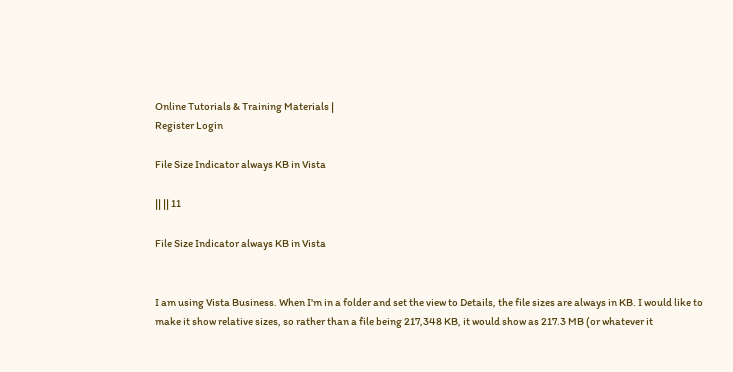Online Tutorials & Training Materials |
Register Login

File Size Indicator always KB in Vista

|| || 11

File Size Indicator always KB in Vista


I am using Vista Business. When I'm in a folder and set the view to Details, the file sizes are always in KB. I would like to make it show relative sizes, so rather than a file being 217,348 KB, it would show as 217.3 MB (or whatever it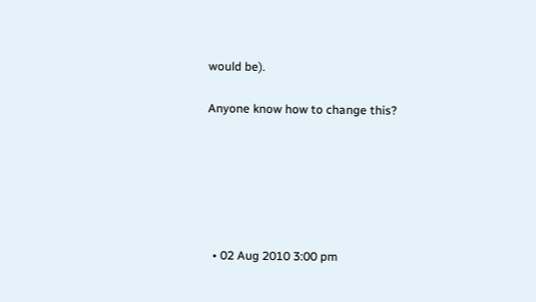would be).

Anyone know how to change this?






  • 02 Aug 2010 3:00 pm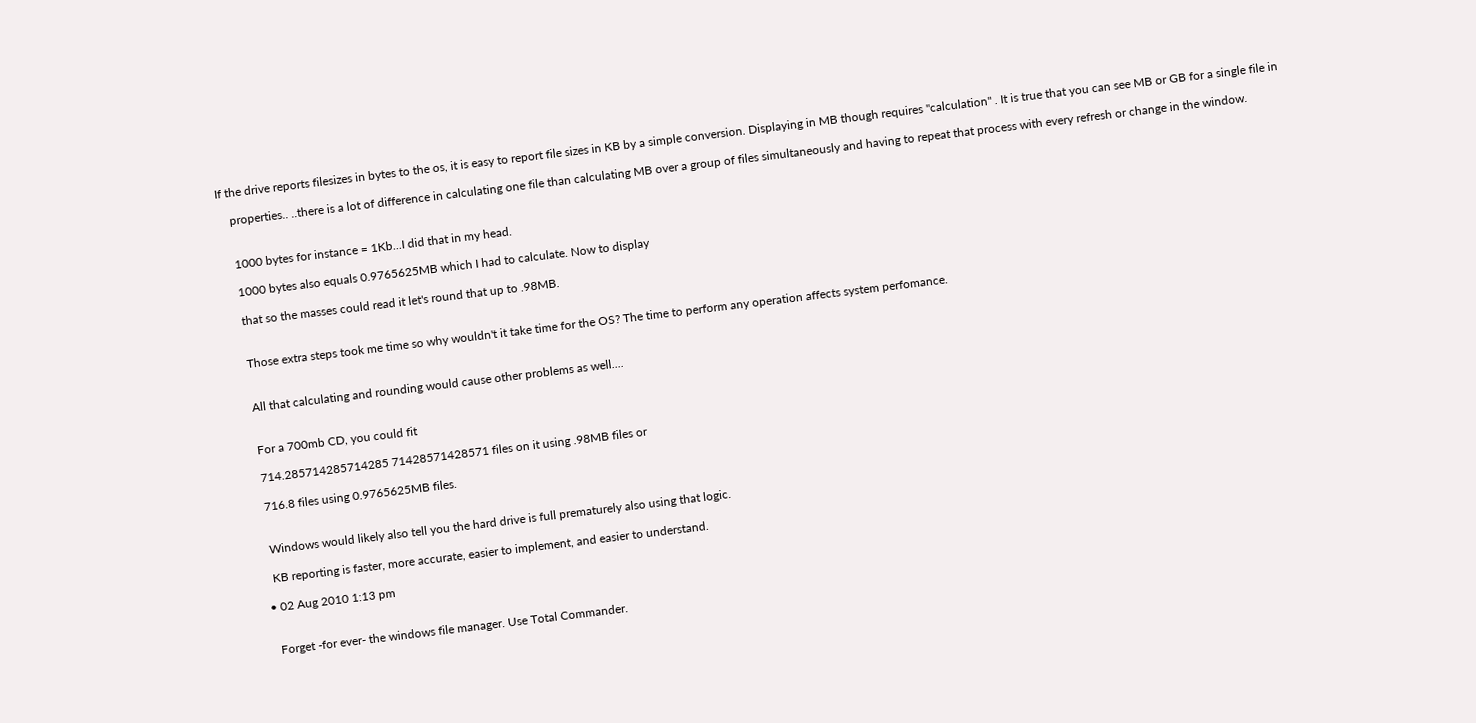If the drive reports filesizes in bytes to the os, it is easy to report file sizes in KB by a simple conversion. Displaying in MB though requires "calculation" . It is true that you can see MB or GB for a single file in

    properties.. ..there is a lot of difference in calculating one file than calculating MB over a group of files simultaneously and having to repeat that process with every refresh or change in the window.


    1000 bytes for instance = 1Kb...I did that in my head.

    1000 bytes also equals 0.9765625MB which I had to calculate. Now to display

    that so the masses could read it let's round that up to .98MB.


    Those extra steps took me time so why wouldn't it take time for the OS? The time to perform any operation affects system perfomance.


    All that calculating and rounding would cause other problems as well....


    For a 700mb CD, you could fit

    714.285714285714285 71428571428571 files on it using .98MB files or

    716.8 files using 0.9765625MB files.


    Windows would likely also tell you the hard drive is full prematurely also using that logic.

    KB reporting is faster, more accurate, easier to implement, and easier to understand.

  • 02 Aug 2010 1:13 pm


    Forget -for ever- the windows file manager. Use Total Commander.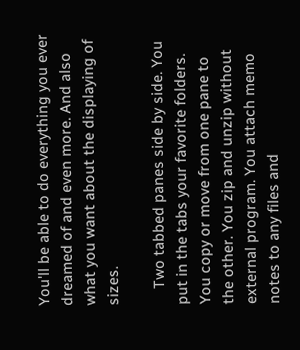You'll be able to do everything you ever dreamed of and even more. And also what you want about the displaying of sizes.

    Two tabbed panes side by side. You put in the tabs your favorite folders. You copy or move from one pane to the other. You zip and unzip without external program. You attach memo notes to any files and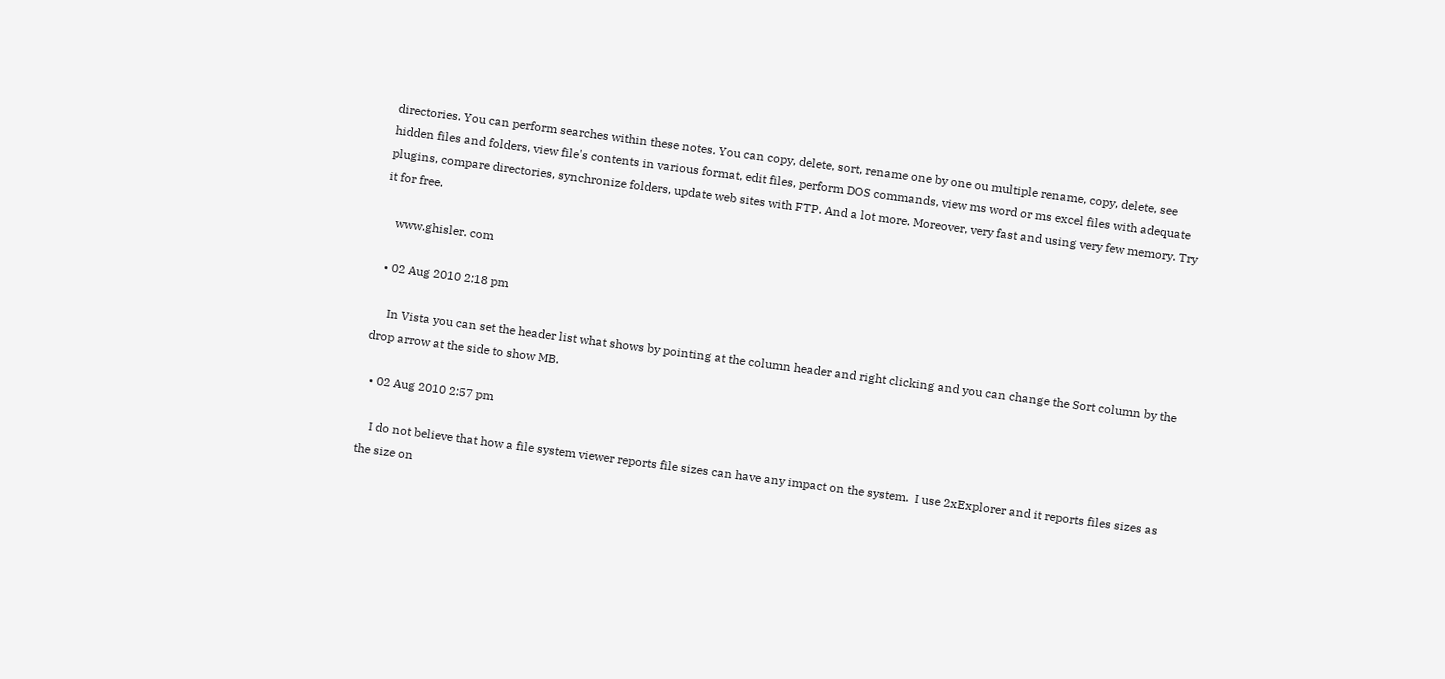directories. You can perform searches within these notes. You can copy, delete, sort, rename one by one ou multiple rename, copy, delete, see hidden files and folders, view file's contents in various format, edit files, perform DOS commands, view ms word or ms excel files with adequate plugins, compare directories, synchronize folders, update web sites with FTP. And a lot more. Moreover, very fast and using very few memory. Try it for free.

    www.ghisler. com

  • 02 Aug 2010 2:18 pm

     In Vista you can set the header list what shows by pointing at the column header and right clicking and you can change the Sort column by the drop arrow at the side to show MB.

  • 02 Aug 2010 2:57 pm

    I do not believe that how a file system viewer reports file sizes can have any impact on the system.  I use 2xExplorer and it reports files sizes as the size on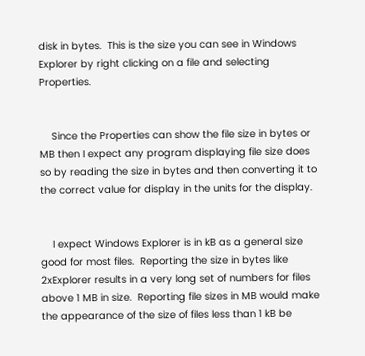disk in bytes.  This is the size you can see in Windows Explorer by right clicking on a file and selecting Properties.


    Since the Properties can show the file size in bytes or MB then I expect any program displaying file size does so by reading the size in bytes and then converting it to the correct value for display in the units for the display.


    I expect Windows Explorer is in kB as a general size good for most files.  Reporting the size in bytes like 2xExplorer results in a very long set of numbers for files above 1 MB in size.  Reporting file sizes in MB would make the appearance of the size of files less than 1 kB be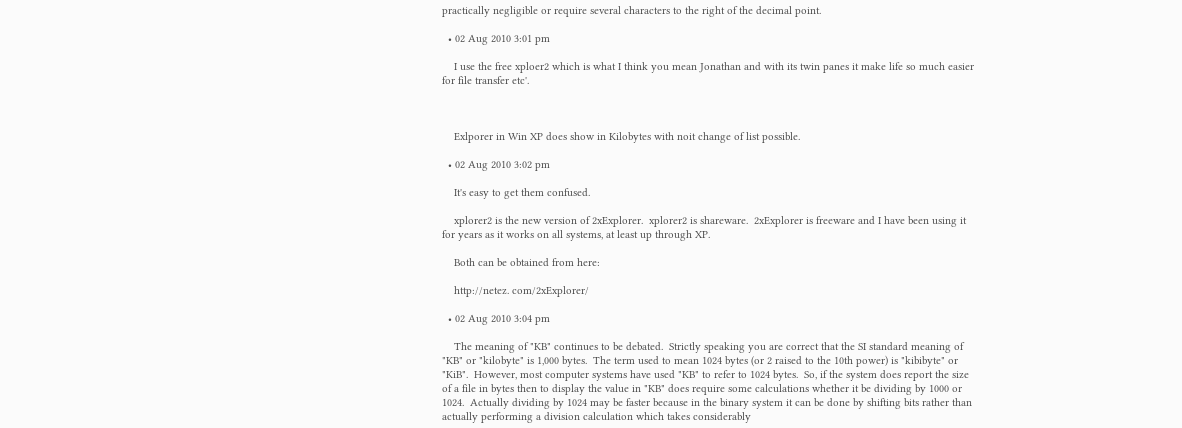practically negligible or require several characters to the right of the decimal point.

  • 02 Aug 2010 3:01 pm

    I use the free xploer2 which is what I think you mean Jonathan and with its twin panes it make life so much easier for file transfer etc'.



    Exlporer in Win XP does show in Kilobytes with noit change of list possible.

  • 02 Aug 2010 3:02 pm

    It's easy to get them confused.

    xplorer2 is the new version of 2xExplorer.  xplorer2 is shareware.  2xExplorer is freeware and I have been using it for years as it works on all systems, at least up through XP.

    Both can be obtained from here:

    http://netez. com/2xExplorer/

  • 02 Aug 2010 3:04 pm

    The meaning of "KB" continues to be debated.  Strictly speaking you are correct that the SI standard meaning of "KB" or "kilobyte" is 1,000 bytes.  The term used to mean 1024 bytes (or 2 raised to the 10th power) is "kibibyte" or "KiB".  However, most computer systems have used "KB" to refer to 1024 bytes.  So, if the system does report the size of a file in bytes then to display the value in "KB" does require some calculations whether it be dividing by 1000 or 1024.  Actually dividing by 1024 may be faster because in the binary system it can be done by shifting bits rather than actually performing a division calculation which takes considerably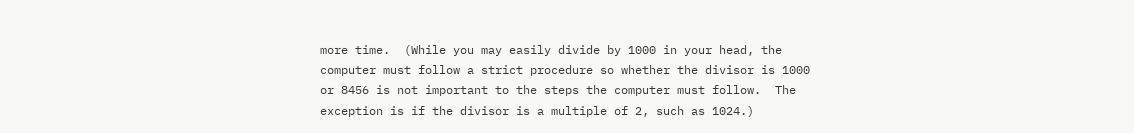more time.  (While you may easily divide by 1000 in your head, the computer must follow a strict procedure so whether the divisor is 1000 or 8456 is not important to the steps the computer must follow.  The exception is if the divisor is a multiple of 2, such as 1024.)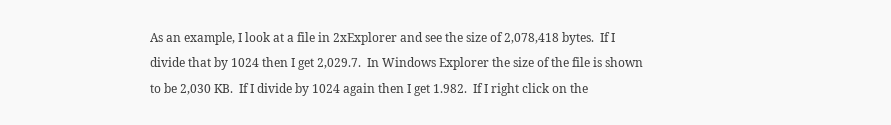As an example, I look at a file in 2xExplorer and see the size of 2,078,418 bytes.  If I divide that by 1024 then I get 2,029.7.  In Windows Explorer the size of the file is shown to be 2,030 KB.  If I divide by 1024 again then I get 1.982.  If I right click on the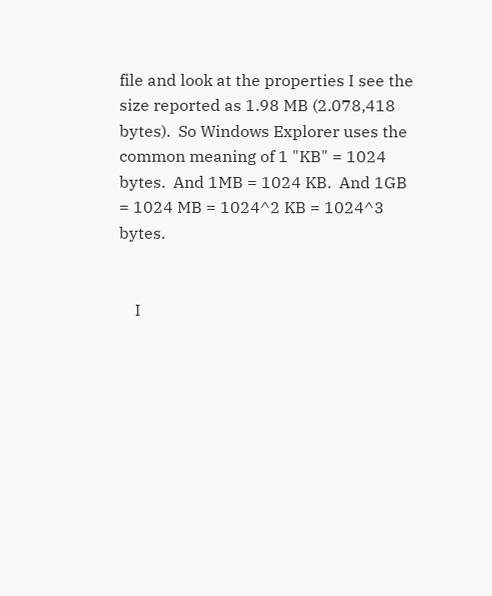file and look at the properties I see the size reported as 1.98 MB (2.078,418 bytes).  So Windows Explorer uses the common meaning of 1 "KB" = 1024 bytes.  And 1MB = 1024 KB.  And 1GB = 1024 MB = 1024^2 KB = 1024^3 bytes.


    I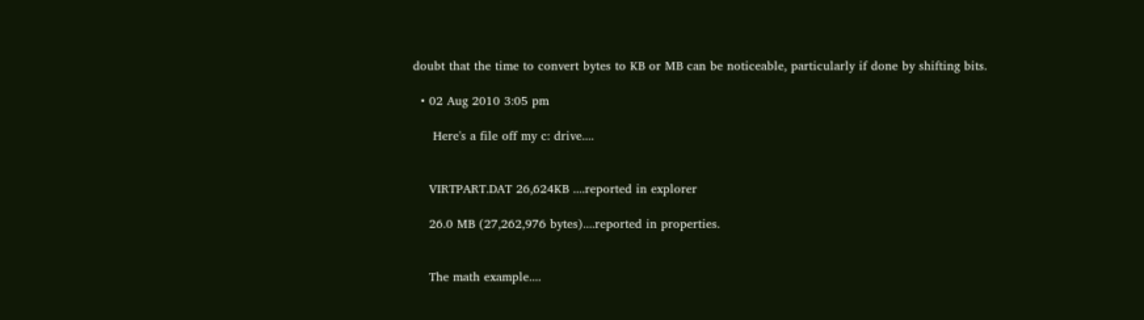doubt that the time to convert bytes to KB or MB can be noticeable, particularly if done by shifting bits.

  • 02 Aug 2010 3:05 pm

     Here's a file off my c: drive....


    VIRTPART.DAT 26,624KB ....reported in explorer

    26.0 MB (27,262,976 bytes)....reported in properties.


    The math example....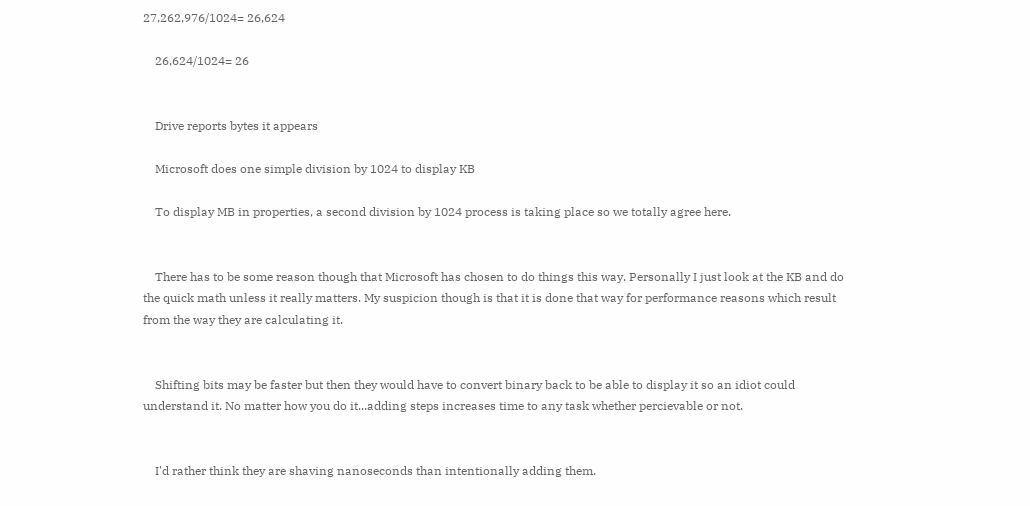27,262,976/1024= 26,624

    26,624/1024= 26


    Drive reports bytes it appears

    Microsoft does one simple division by 1024 to display KB

    To display MB in properties, a second division by 1024 process is taking place so we totally agree here.


    There has to be some reason though that Microsoft has chosen to do things this way. Personally I just look at the KB and do the quick math unless it really matters. My suspicion though is that it is done that way for performance reasons which result from the way they are calculating it.


    Shifting bits may be faster but then they would have to convert binary back to be able to display it so an idiot could understand it. No matter how you do it...adding steps increases time to any task whether percievable or not.


    I'd rather think they are shaving nanoseconds than intentionally adding them.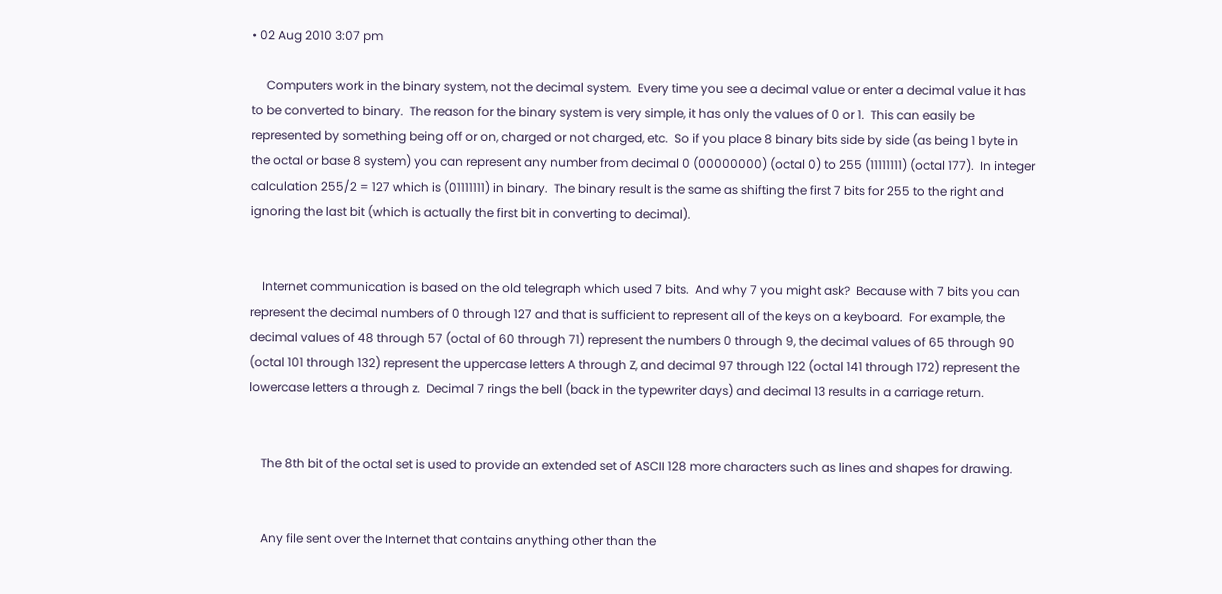• 02 Aug 2010 3:07 pm

     Computers work in the binary system, not the decimal system.  Every time you see a decimal value or enter a decimal value it has to be converted to binary.  The reason for the binary system is very simple, it has only the values of 0 or 1.  This can easily be represented by something being off or on, charged or not charged, etc.  So if you place 8 binary bits side by side (as being 1 byte in the octal or base 8 system) you can represent any number from decimal 0 (00000000) (octal 0) to 255 (11111111) (octal 177).  In integer calculation 255/2 = 127 which is (01111111) in binary.  The binary result is the same as shifting the first 7 bits for 255 to the right and ignoring the last bit (which is actually the first bit in converting to decimal).


    Internet communication is based on the old telegraph which used 7 bits.  And why 7 you might ask?  Because with 7 bits you can represent the decimal numbers of 0 through 127 and that is sufficient to represent all of the keys on a keyboard.  For example, the decimal values of 48 through 57 (octal of 60 through 71) represent the numbers 0 through 9, the decimal values of 65 through 90 (octal 101 through 132) represent the uppercase letters A through Z, and decimal 97 through 122 (octal 141 through 172) represent the lowercase letters a through z.  Decimal 7 rings the bell (back in the typewriter days) and decimal 13 results in a carriage return.


    The 8th bit of the octal set is used to provide an extended set of ASCII 128 more characters such as lines and shapes for drawing.


    Any file sent over the Internet that contains anything other than the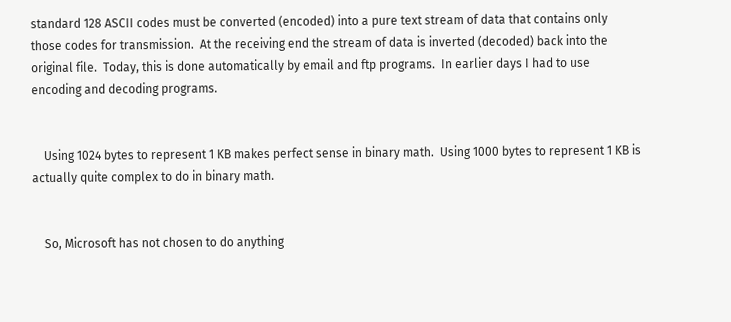standard 128 ASCII codes must be converted (encoded) into a pure text stream of data that contains only those codes for transmission.  At the receiving end the stream of data is inverted (decoded) back into the original file.  Today, this is done automatically by email and ftp programs.  In earlier days I had to use encoding and decoding programs.


    Using 1024 bytes to represent 1 KB makes perfect sense in binary math.  Using 1000 bytes to represent 1 KB is actually quite complex to do in binary math.


    So, Microsoft has not chosen to do anything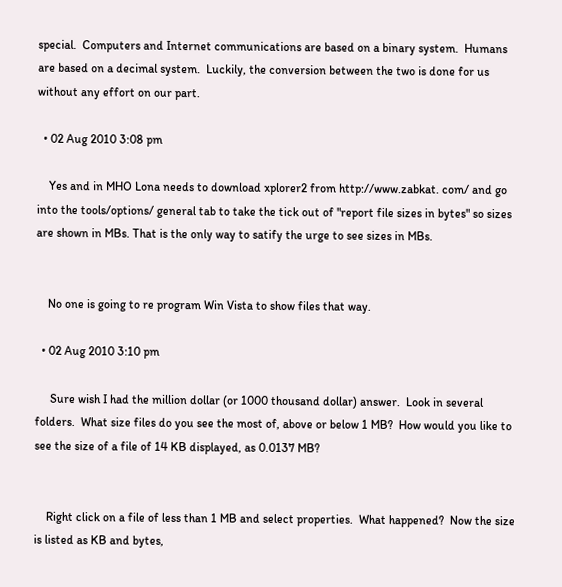special.  Computers and Internet communications are based on a binary system.  Humans are based on a decimal system.  Luckily, the conversion between the two is done for us without any effort on our part.

  • 02 Aug 2010 3:08 pm

    Yes and in MHO Lona needs to download xplorer2 from http://www.zabkat. com/ and go into the tools/options/ general tab to take the tick out of "report file sizes in bytes" so sizes are shown in MBs. That is the only way to satify the urge to see sizes in MBs.


    No one is going to re program Win Vista to show files that way.

  • 02 Aug 2010 3:10 pm

     Sure wish I had the million dollar (or 1000 thousand dollar) answer.  Look in several folders.  What size files do you see the most of, above or below 1 MB?  How would you like to see the size of a file of 14 KB displayed, as 0.0137 MB?


    Right click on a file of less than 1 MB and select properties.  What happened?  Now the size is listed as KB and bytes,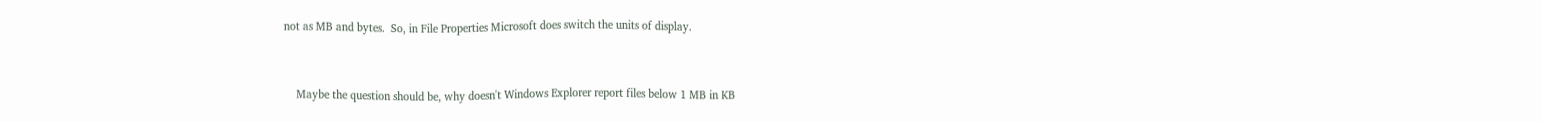not as MB and bytes.  So, in File Properties Microsoft does switch the units of display.


    Maybe the question should be, why doesn't Windows Explorer report files below 1 MB in KB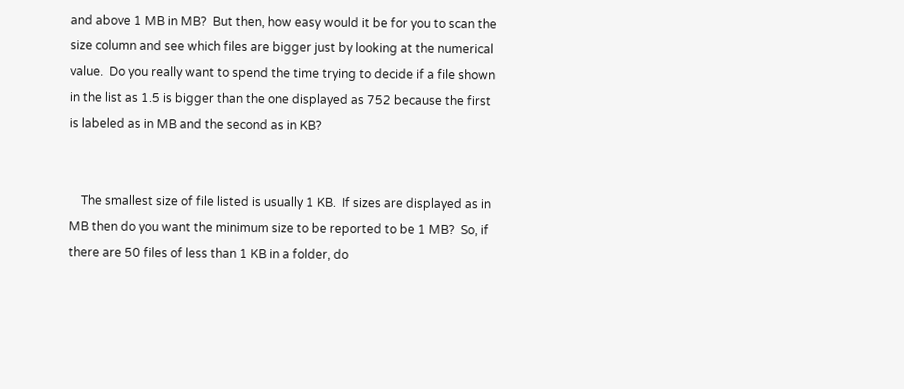and above 1 MB in MB?  But then, how easy would it be for you to scan the size column and see which files are bigger just by looking at the numerical value.  Do you really want to spend the time trying to decide if a file shown in the list as 1.5 is bigger than the one displayed as 752 because the first is labeled as in MB and the second as in KB?


    The smallest size of file listed is usually 1 KB.  If sizes are displayed as in MB then do you want the minimum size to be reported to be 1 MB?  So, if there are 50 files of less than 1 KB in a folder, do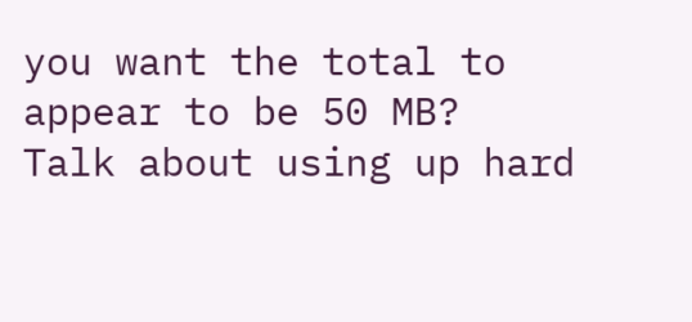you want the total to appear to be 50 MB?  Talk about using up hard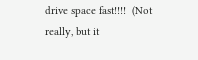drive space fast!!!!  (Not really, but it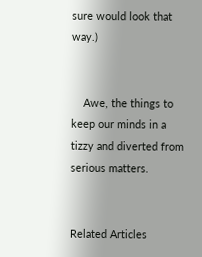sure would look that way.)


    Awe, the things to keep our minds in a tizzy and diverted from serious matters.


Related Articles